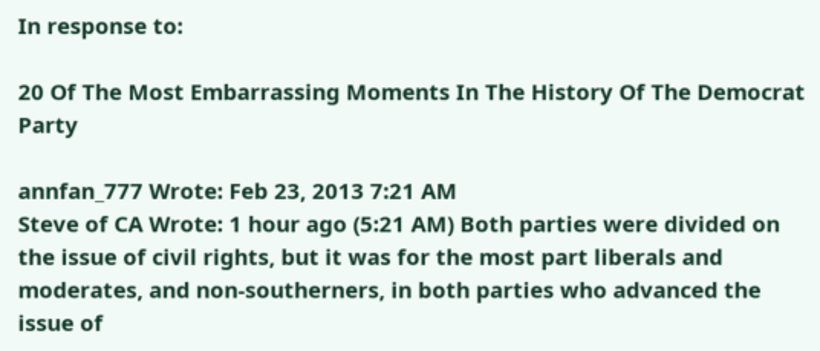In response to:

20 Of The Most Embarrassing Moments In The History Of The Democrat Party

annfan_777 Wrote: Feb 23, 2013 7:21 AM
Steve of CA Wrote: 1 hour ago (5:21 AM) Both parties were divided on the issue of civil rights, but it was for the most part liberals and moderates, and non-southerners, in both parties who advanced the issue of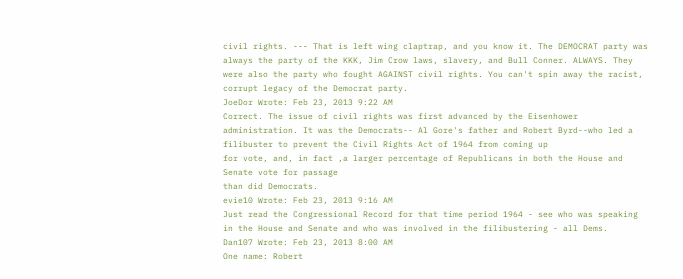civil rights. --- That is left wing claptrap, and you know it. The DEMOCRAT party was always the party of the KKK, Jim Crow laws, slavery, and Bull Conner. ALWAYS. They were also the party who fought AGAINST civil rights. You can't spin away the racist, corrupt legacy of the Democrat party.
JoeDor Wrote: Feb 23, 2013 9:22 AM
Correct. The issue of civil rights was first advanced by the Eisenhower administration. It was the Democrats-- Al Gore's father and Robert Byrd--who led a filibuster to prevent the Civil Rights Act of 1964 from coming up
for vote, and, in fact ,a larger percentage of Republicans in both the House and Senate vote for passage
than did Democrats.
evie10 Wrote: Feb 23, 2013 9:16 AM
Just read the Congressional Record for that time period 1964 - see who was speaking in the House and Senate and who was involved in the filibustering - all Dems.
Dan107 Wrote: Feb 23, 2013 8:00 AM
One name: Robert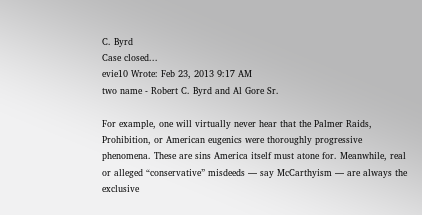C. Byrd
Case closed...
evie10 Wrote: Feb 23, 2013 9:17 AM
two name - Robert C. Byrd and Al Gore Sr.

For example, one will virtually never hear that the Palmer Raids, Prohibition, or American eugenics were thoroughly progressive phenomena. These are sins America itself must atone for. Meanwhile, real or alleged “conservative” misdeeds — say McCarthyism — are always the exclusive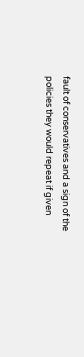fault of conservatives and a sign of the policies they would repeat if given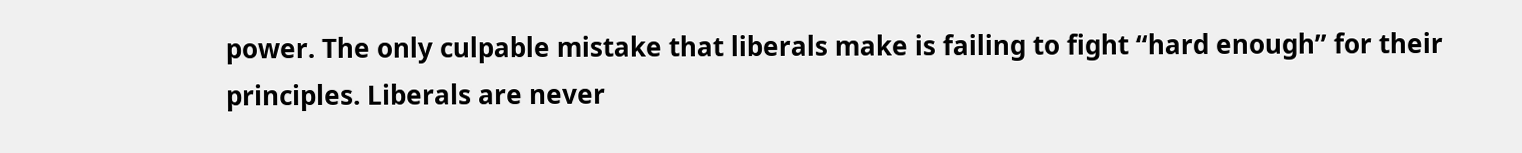power. The only culpable mistake that liberals make is failing to fight “hard enough” for their principles. Liberals are never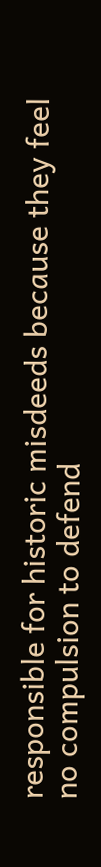responsible for historic misdeeds because they feel no compulsion to defend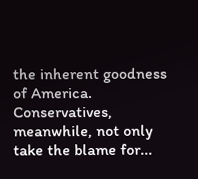the inherent goodness of America. Conservatives, meanwhile, not only take the blame for...